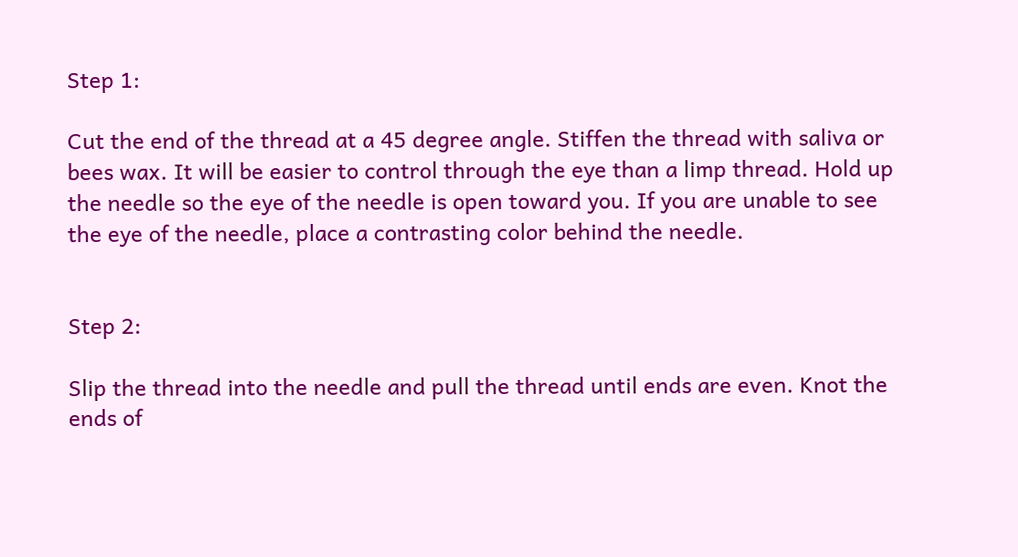Step 1:

Cut the end of the thread at a 45 degree angle. Stiffen the thread with saliva or bees wax. It will be easier to control through the eye than a limp thread. Hold up the needle so the eye of the needle is open toward you. If you are unable to see the eye of the needle, place a contrasting color behind the needle.


Step 2:

Slip the thread into the needle and pull the thread until ends are even. Knot the ends of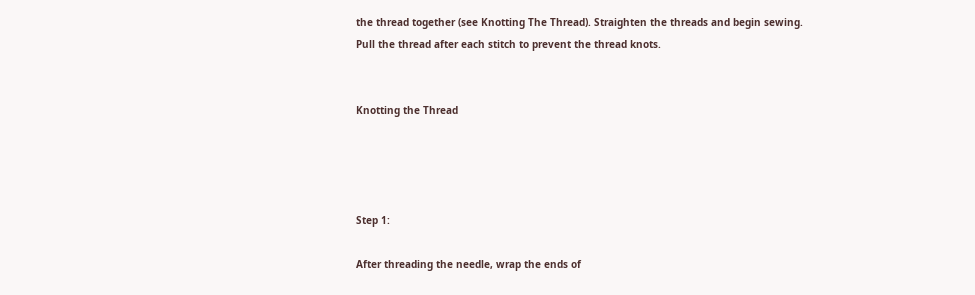the thread together (see Knotting The Thread). Straighten the threads and begin sewing. Pull the thread after each stitch to prevent the thread knots.


Knotting the Thread




Step 1:

After threading the needle, wrap the ends of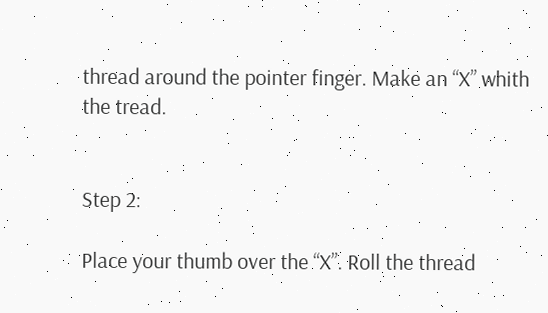thread around the pointer finger. Make an “X” whith the tread.


Step 2:

Place your thumb over the “X”. Roll the thread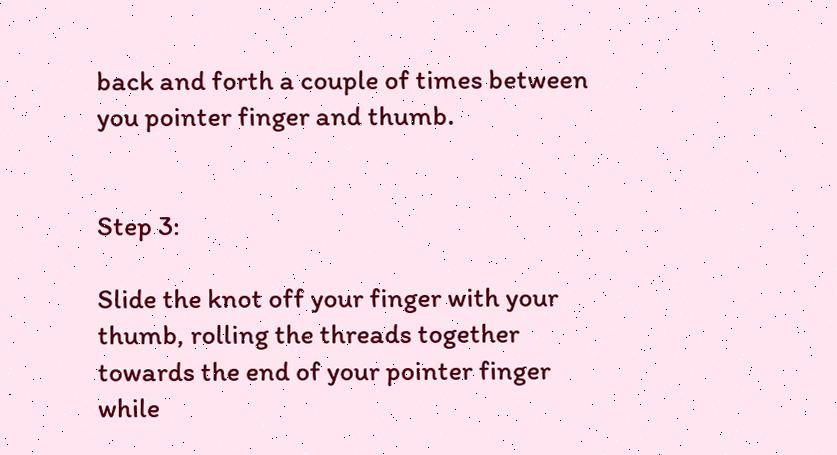back and forth a couple of times between you pointer finger and thumb.


Step 3:

Slide the knot off your finger with your thumb, rolling the threads together towards the end of your pointer finger while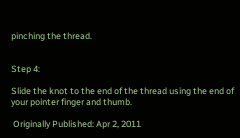pinching the thread.


Step 4:

Slide the knot to the end of the thread using the end of your pointer finger and thumb.

 Originally Published: Apr 2, 2011